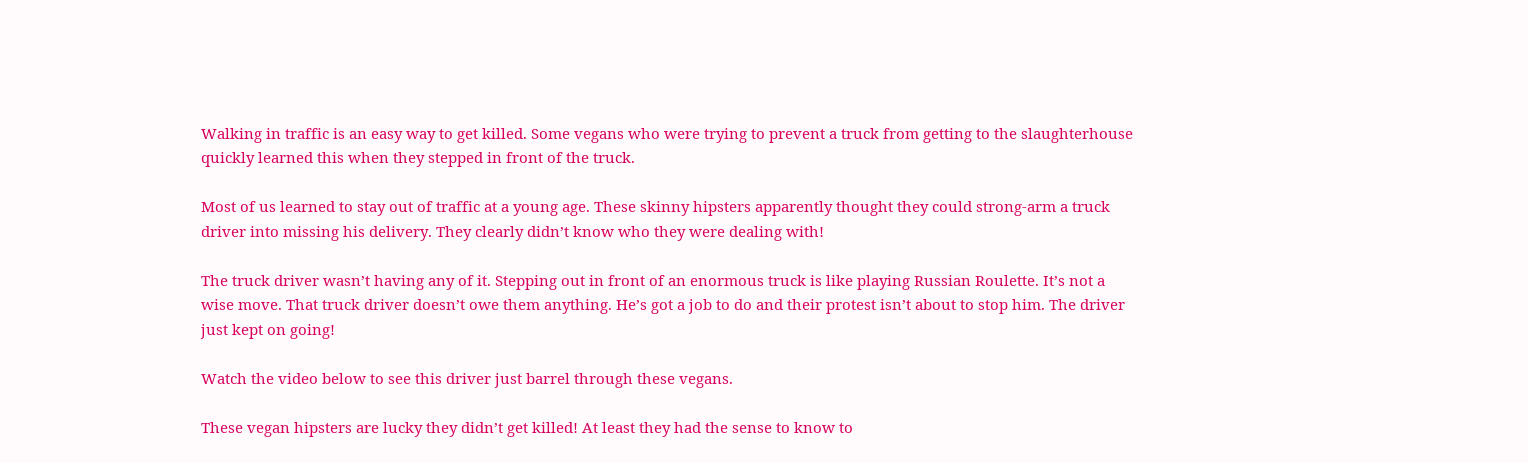Walking in traffic is an easy way to get killed. Some vegans who were trying to prevent a truck from getting to the slaughterhouse quickly learned this when they stepped in front of the truck.

Most of us learned to stay out of traffic at a young age. These skinny hipsters apparently thought they could strong-arm a truck driver into missing his delivery. They clearly didn’t know who they were dealing with!

The truck driver wasn’t having any of it. Stepping out in front of an enormous truck is like playing Russian Roulette. It’s not a wise move. That truck driver doesn’t owe them anything. He’s got a job to do and their protest isn’t about to stop him. The driver just kept on going!

Watch the video below to see this driver just barrel through these vegans.

These vegan hipsters are lucky they didn’t get killed! At least they had the sense to know to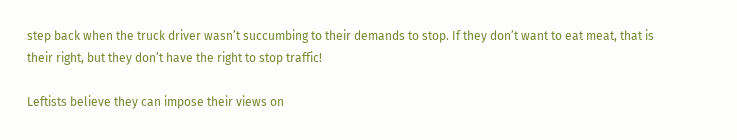step back when the truck driver wasn’t succumbing to their demands to stop. If they don’t want to eat meat, that is their right, but they don’t have the right to stop traffic!

Leftists believe they can impose their views on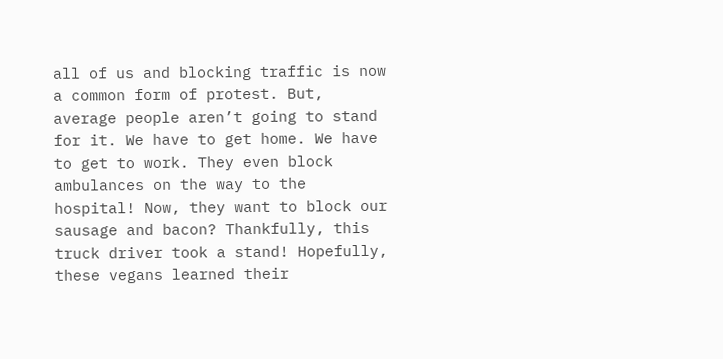all of us and blocking traffic is now a common form of protest. But, average people aren’t going to stand for it. We have to get home. We have to get to work. They even block ambulances on the way to the hospital! Now, they want to block our sausage and bacon? Thankfully, this truck driver took a stand! Hopefully, these vegans learned their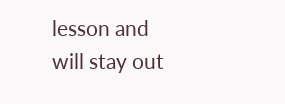lesson and will stay out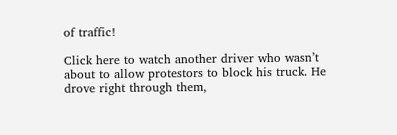of traffic!

Click here to watch another driver who wasn’t about to allow protestors to block his truck. He drove right through them,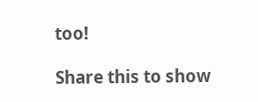too!

Share this to show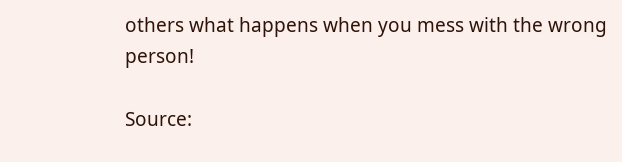others what happens when you mess with the wrong person!

Source: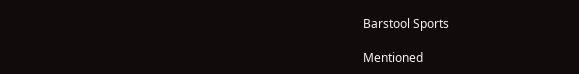Barstool Sports

Mentioned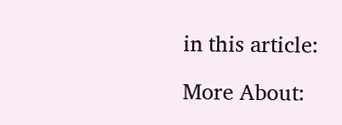in this article:

More About: